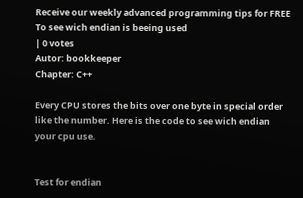Receive our weekly advanced programming tips for FREE
To see wich endian is beeing used
| 0 votes
Autor: bookkeeper
Chapter: C++

Every CPU stores the bits over one byte in special order like the number. Here is the code to see wich endian your cpu use.


Test for endian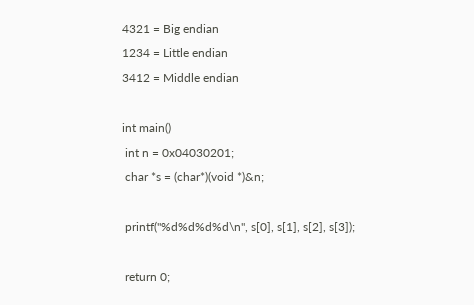4321 = Big endian
1234 = Little endian
3412 = Middle endian

int main()
 int n = 0x04030201;
 char *s = (char*)(void *)&n;

 printf("%d%d%d%d\n", s[0], s[1], s[2], s[3]);

 return 0;